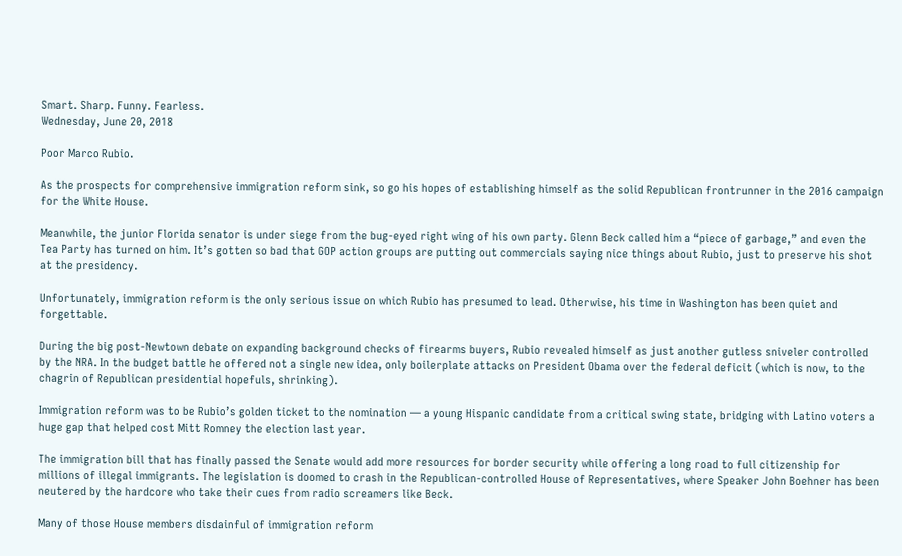Smart. Sharp. Funny. Fearless.
Wednesday, June 20, 2018

Poor Marco Rubio.

As the prospects for comprehensive immigration reform sink, so go his hopes of establishing himself as the solid Republican frontrunner in the 2016 campaign for the White House.

Meanwhile, the junior Florida senator is under siege from the bug-eyed right wing of his own party. Glenn Beck called him a “piece of garbage,” and even the Tea Party has turned on him. It’s gotten so bad that GOP action groups are putting out commercials saying nice things about Rubio, just to preserve his shot at the presidency.

Unfortunately, immigration reform is the only serious issue on which Rubio has presumed to lead. Otherwise, his time in Washington has been quiet and forgettable.

During the big post-Newtown debate on expanding background checks of firearms buyers, Rubio revealed himself as just another gutless sniveler controlled by the NRA. In the budget battle he offered not a single new idea, only boilerplate attacks on President Obama over the federal deficit (which is now, to the chagrin of Republican presidential hopefuls, shrinking).

Immigration reform was to be Rubio’s golden ticket to the nomination — a young Hispanic candidate from a critical swing state, bridging with Latino voters a huge gap that helped cost Mitt Romney the election last year.

The immigration bill that has finally passed the Senate would add more resources for border security while offering a long road to full citizenship for millions of illegal immigrants. The legislation is doomed to crash in the Republican-controlled House of Representatives, where Speaker John Boehner has been neutered by the hardcore who take their cues from radio screamers like Beck.

Many of those House members disdainful of immigration reform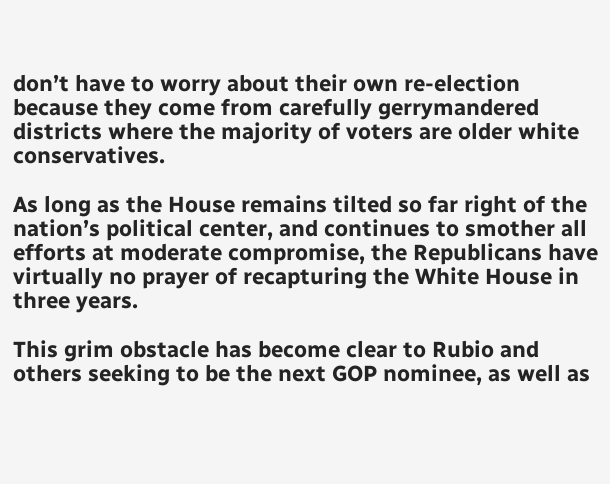don’t have to worry about their own re-election because they come from carefully gerrymandered districts where the majority of voters are older white conservatives.

As long as the House remains tilted so far right of the nation’s political center, and continues to smother all efforts at moderate compromise, the Republicans have virtually no prayer of recapturing the White House in three years.

This grim obstacle has become clear to Rubio and others seeking to be the next GOP nominee, as well as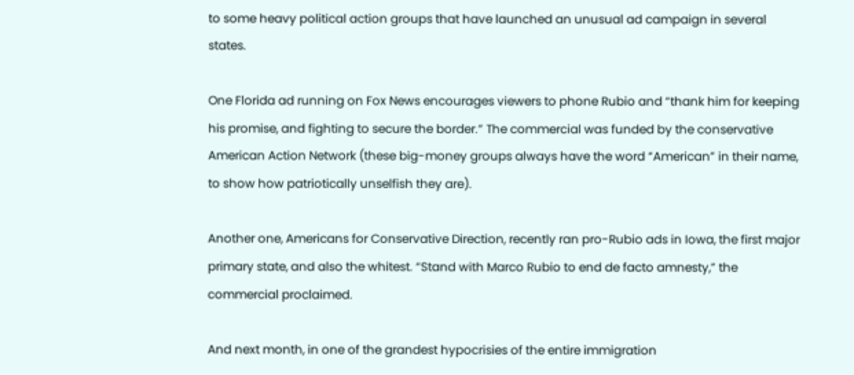to some heavy political action groups that have launched an unusual ad campaign in several states.

One Florida ad running on Fox News encourages viewers to phone Rubio and “thank him for keeping his promise, and fighting to secure the border.” The commercial was funded by the conservative American Action Network (these big-money groups always have the word “American” in their name, to show how patriotically unselfish they are).

Another one, Americans for Conservative Direction, recently ran pro-Rubio ads in Iowa, the first major primary state, and also the whitest. “Stand with Marco Rubio to end de facto amnesty,” the commercial proclaimed.

And next month, in one of the grandest hypocrisies of the entire immigration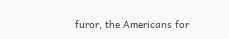furor, the Americans for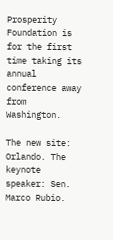Prosperity Foundation is for the first time taking its annual conference away from Washington.

The new site: Orlando. The keynote speaker: Sen. Marco Rubio.